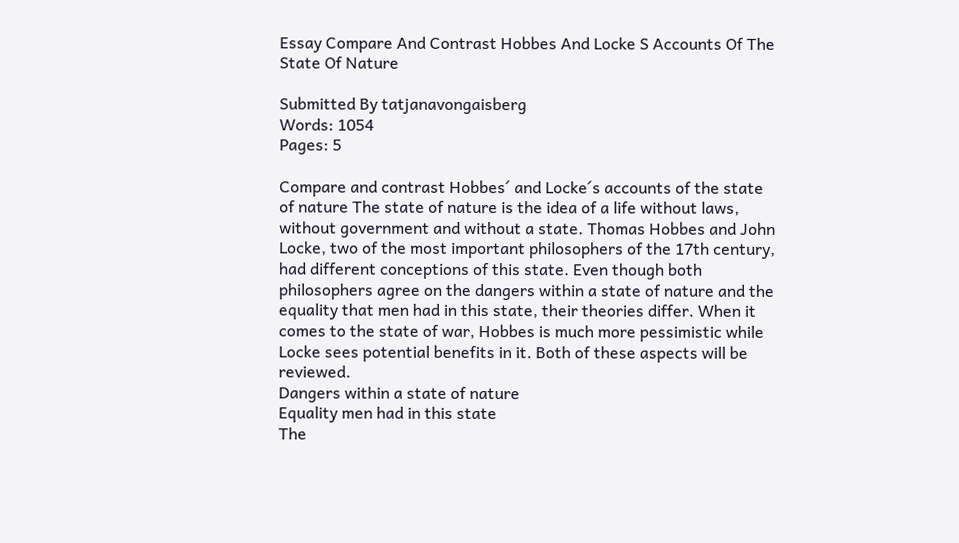Essay Compare And Contrast Hobbes And Locke S Accounts Of The State Of Nature

Submitted By tatjanavongaisberg
Words: 1054
Pages: 5

Compare and contrast Hobbes´ and Locke´s accounts of the state of nature The state of nature is the idea of a life without laws, without government and without a state. Thomas Hobbes and John Locke, two of the most important philosophers of the 17th century, had different conceptions of this state. Even though both philosophers agree on the dangers within a state of nature and the equality that men had in this state, their theories differ. When it comes to the state of war, Hobbes is much more pessimistic while Locke sees potential benefits in it. Both of these aspects will be reviewed.
Dangers within a state of nature
Equality men had in this state
The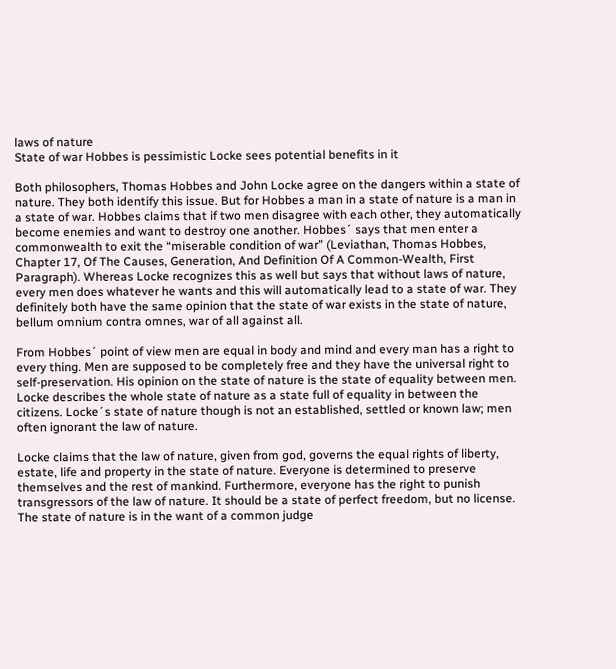laws of nature
State of war Hobbes is pessimistic Locke sees potential benefits in it

Both philosophers, Thomas Hobbes and John Locke agree on the dangers within a state of nature. They both identify this issue. But for Hobbes a man in a state of nature is a man in a state of war. Hobbes claims that if two men disagree with each other, they automatically become enemies and want to destroy one another. Hobbes´ says that men enter a commonwealth to exit the “miserable condition of war” (Leviathan, Thomas Hobbes, Chapter 17, Of The Causes, Generation, And Definition Of A Common-Wealth, First Paragraph). Whereas Locke recognizes this as well but says that without laws of nature, every men does whatever he wants and this will automatically lead to a state of war. They definitely both have the same opinion that the state of war exists in the state of nature, bellum omnium contra omnes, war of all against all.

From Hobbes´ point of view men are equal in body and mind and every man has a right to every thing. Men are supposed to be completely free and they have the universal right to self-preservation. His opinion on the state of nature is the state of equality between men. Locke describes the whole state of nature as a state full of equality in between the citizens. Locke´s state of nature though is not an established, settled or known law; men often ignorant the law of nature.

Locke claims that the law of nature, given from god, governs the equal rights of liberty, estate, life and property in the state of nature. Everyone is determined to preserve themselves and the rest of mankind. Furthermore, everyone has the right to punish transgressors of the law of nature. It should be a state of perfect freedom, but no license. The state of nature is in the want of a common judge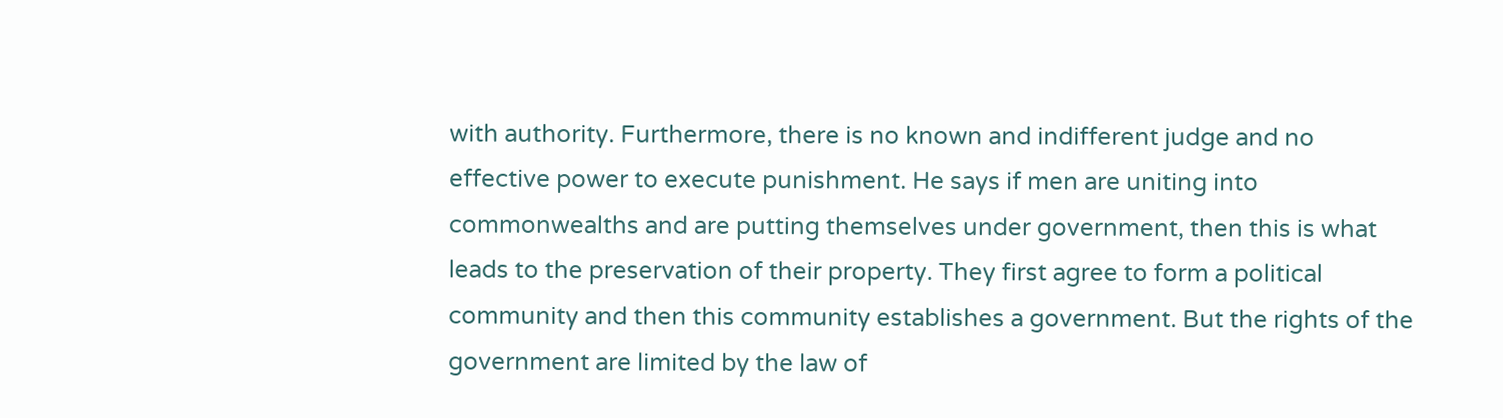with authority. Furthermore, there is no known and indifferent judge and no effective power to execute punishment. He says if men are uniting into commonwealths and are putting themselves under government, then this is what leads to the preservation of their property. They first agree to form a political community and then this community establishes a government. But the rights of the government are limited by the law of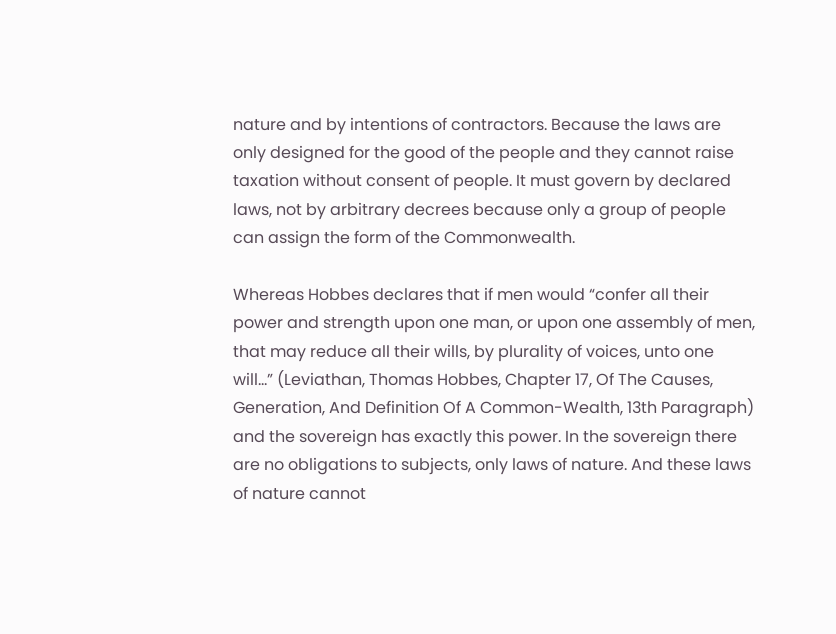nature and by intentions of contractors. Because the laws are only designed for the good of the people and they cannot raise taxation without consent of people. It must govern by declared laws, not by arbitrary decrees because only a group of people can assign the form of the Commonwealth.

Whereas Hobbes declares that if men would “confer all their power and strength upon one man, or upon one assembly of men, that may reduce all their wills, by plurality of voices, unto one will…” (Leviathan, Thomas Hobbes, Chapter 17, Of The Causes, Generation, And Definition Of A Common-Wealth, 13th Paragraph) and the sovereign has exactly this power. In the sovereign there are no obligations to subjects, only laws of nature. And these laws of nature cannot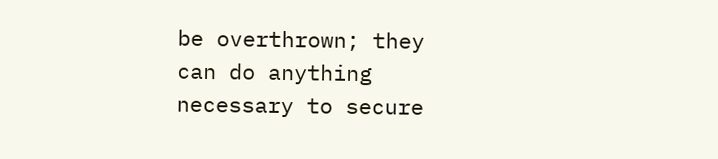be overthrown; they can do anything necessary to secure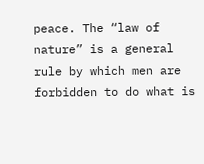peace. The “law of nature” is a general rule by which men are forbidden to do what is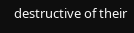destructive of their